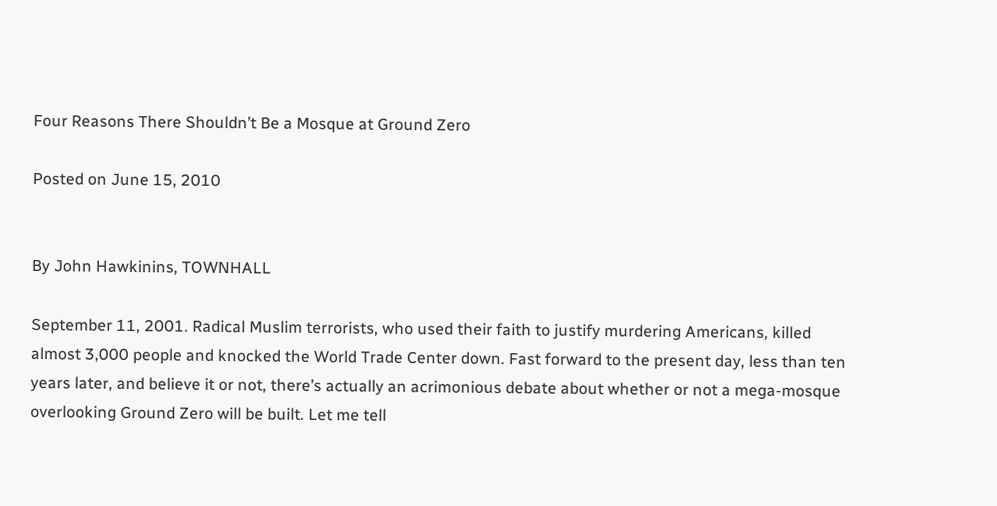Four Reasons There Shouldn’t Be a Mosque at Ground Zero

Posted on June 15, 2010


By John Hawkinins, TOWNHALL

September 11, 2001. Radical Muslim terrorists, who used their faith to justify murdering Americans, killed almost 3,000 people and knocked the World Trade Center down. Fast forward to the present day, less than ten years later, and believe it or not, there’s actually an acrimonious debate about whether or not a mega-mosque overlooking Ground Zero will be built. Let me tell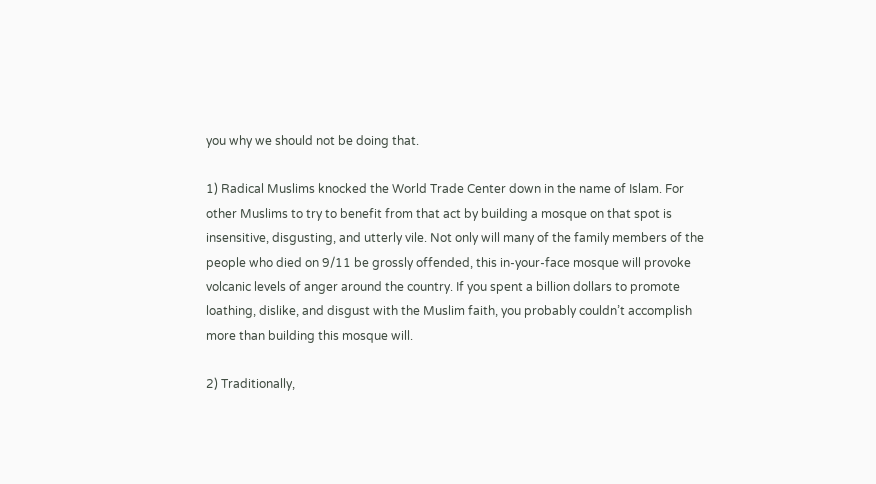you why we should not be doing that.

1) Radical Muslims knocked the World Trade Center down in the name of Islam. For other Muslims to try to benefit from that act by building a mosque on that spot is insensitive, disgusting, and utterly vile. Not only will many of the family members of the people who died on 9/11 be grossly offended, this in-your-face mosque will provoke volcanic levels of anger around the country. If you spent a billion dollars to promote loathing, dislike, and disgust with the Muslim faith, you probably couldn’t accomplish more than building this mosque will.

2) Traditionally,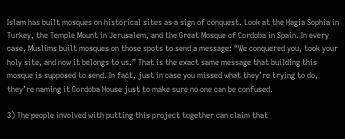Islam has built mosques on historical sites as a sign of conquest. Look at the Hagia Sophia in Turkey, the Temple Mount in Jerusalem, and the Great Mosque of Cordoba in Spain. In every case, Muslims built mosques on those spots to send a message: “We conquered you, took your holy site, and now it belongs to us.” That is the exact same message that building this mosque is supposed to send. In fact, just in case you missed what they’re trying to do, they’re naming it Cordoba House just to make sure no one can be confused.

3) The people involved with putting this project together can claim that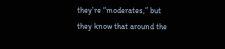they’re “moderates,” but they know that around the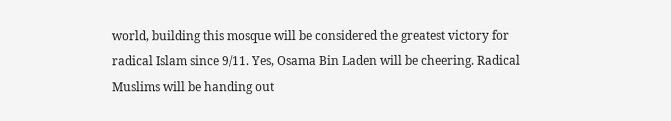world, building this mosque will be considered the greatest victory for radical Islam since 9/11. Yes, Osama Bin Laden will be cheering. Radical Muslims will be handing out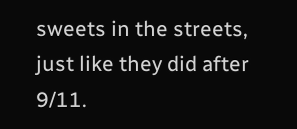sweets in the streets, just like they did after 9/11.